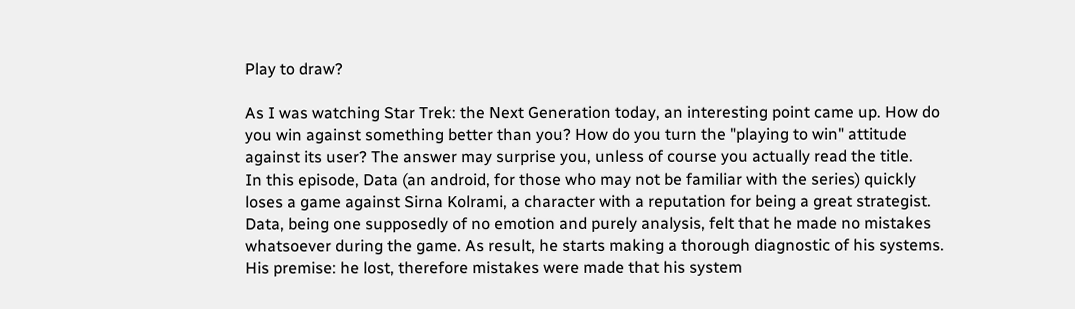Play to draw?

As I was watching Star Trek: the Next Generation today, an interesting point came up. How do you win against something better than you? How do you turn the "playing to win" attitude against its user? The answer may surprise you, unless of course you actually read the title.
In this episode, Data (an android, for those who may not be familiar with the series) quickly loses a game against Sirna Kolrami, a character with a reputation for being a great strategist. Data, being one supposedly of no emotion and purely analysis, felt that he made no mistakes whatsoever during the game. As result, he starts making a thorough diagnostic of his systems. His premise: he lost, therefore mistakes were made that his system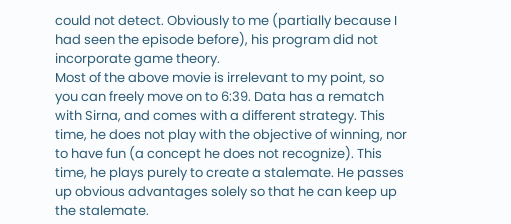could not detect. Obviously to me (partially because I had seen the episode before), his program did not incorporate game theory.
Most of the above movie is irrelevant to my point, so you can freely move on to 6:39. Data has a rematch with Sirna, and comes with a different strategy. This time, he does not play with the objective of winning, nor to have fun (a concept he does not recognize). This time, he plays purely to create a stalemate. He passes up obvious advantages solely so that he can keep up the stalemate.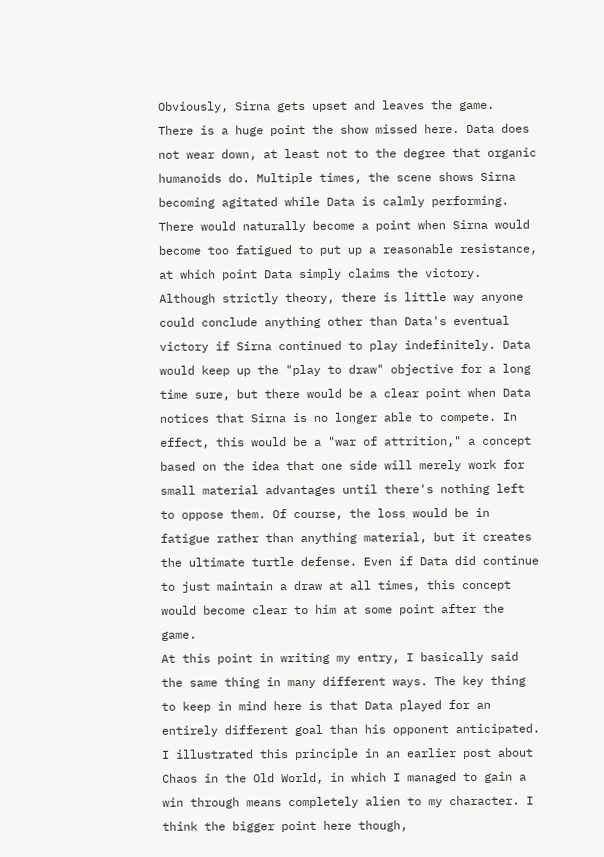Obviously, Sirna gets upset and leaves the game.
There is a huge point the show missed here. Data does not wear down, at least not to the degree that organic humanoids do. Multiple times, the scene shows Sirna becoming agitated while Data is calmly performing. There would naturally become a point when Sirna would become too fatigued to put up a reasonable resistance, at which point Data simply claims the victory. Although strictly theory, there is little way anyone could conclude anything other than Data's eventual victory if Sirna continued to play indefinitely. Data would keep up the "play to draw" objective for a long time sure, but there would be a clear point when Data notices that Sirna is no longer able to compete. In effect, this would be a "war of attrition," a concept based on the idea that one side will merely work for small material advantages until there's nothing left to oppose them. Of course, the loss would be in fatigue rather than anything material, but it creates the ultimate turtle defense. Even if Data did continue to just maintain a draw at all times, this concept would become clear to him at some point after the game.
At this point in writing my entry, I basically said the same thing in many different ways. The key thing to keep in mind here is that Data played for an entirely different goal than his opponent anticipated. I illustrated this principle in an earlier post about Chaos in the Old World, in which I managed to gain a win through means completely alien to my character. I think the bigger point here though,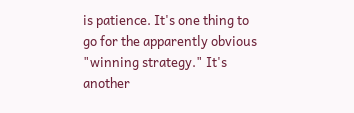is patience. It's one thing to go for the apparently obvious "winning strategy." It's another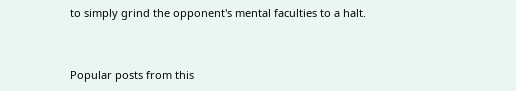to simply grind the opponent's mental faculties to a halt.


Popular posts from this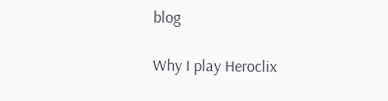blog

Why I play Heroclix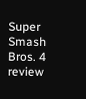Super Smash Bros. 4 review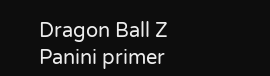Dragon Ball Z Panini primer